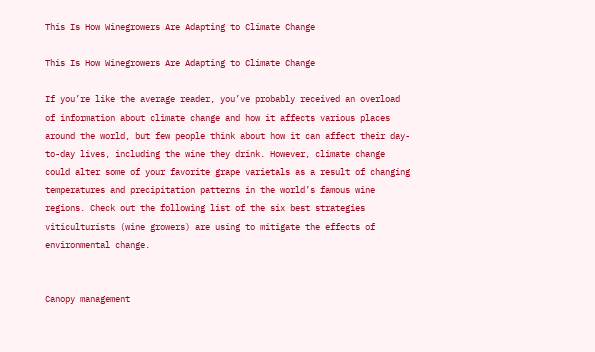This Is How Winegrowers Are Adapting to Climate Change

This Is How Winegrowers Are Adapting to Climate Change

If you’re like the average reader, you’ve probably received an overload of information about climate change and how it affects various places around the world, but few people think about how it can affect their day-to-day lives, including the wine they drink. However, climate change could alter some of your favorite grape varietals as a result of changing temperatures and precipitation patterns in the world’s famous wine regions. Check out the following list of the six best strategies viticulturists (wine growers) are using to mitigate the effects of environmental change.


Canopy management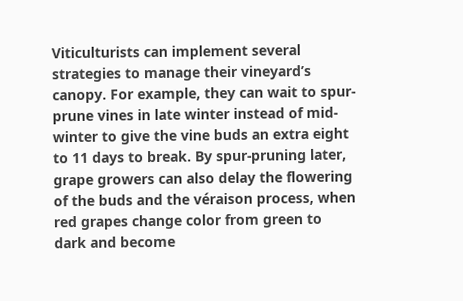Viticulturists can implement several strategies to manage their vineyard’s canopy. For example, they can wait to spur-prune vines in late winter instead of mid-winter to give the vine buds an extra eight to 11 days to break. By spur-pruning later, grape growers can also delay the flowering of the buds and the véraison process, when red grapes change color from green to dark and become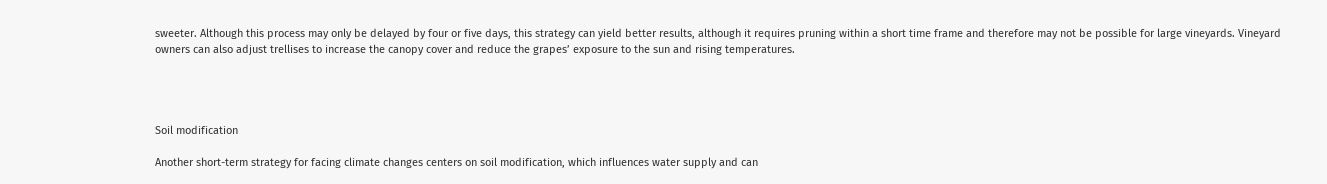sweeter. Although this process may only be delayed by four or five days, this strategy can yield better results, although it requires pruning within a short time frame and therefore may not be possible for large vineyards. Vineyard owners can also adjust trellises to increase the canopy cover and reduce the grapes’ exposure to the sun and rising temperatures.




Soil modification

Another short-term strategy for facing climate changes centers on soil modification, which influences water supply and can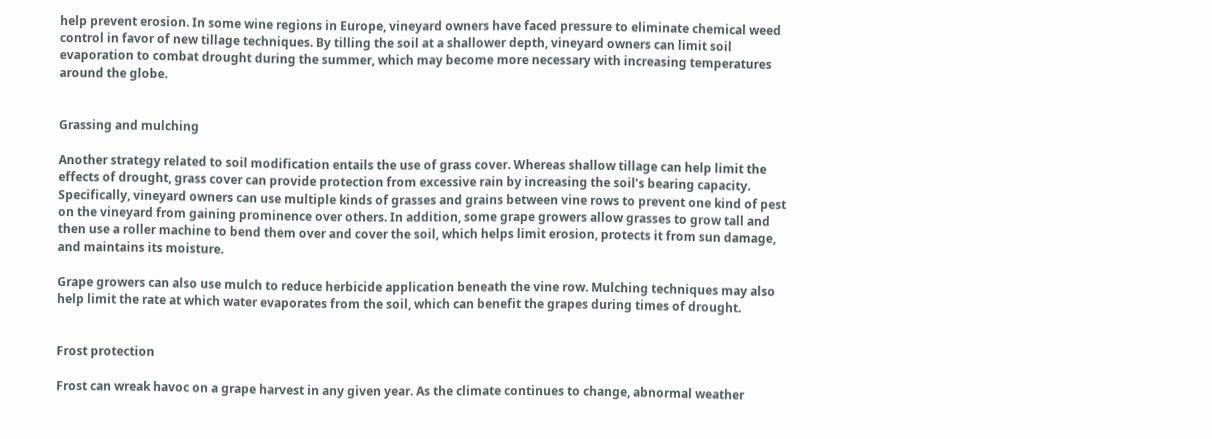help prevent erosion. In some wine regions in Europe, vineyard owners have faced pressure to eliminate chemical weed control in favor of new tillage techniques. By tilling the soil at a shallower depth, vineyard owners can limit soil evaporation to combat drought during the summer, which may become more necessary with increasing temperatures around the globe.


Grassing and mulching

Another strategy related to soil modification entails the use of grass cover. Whereas shallow tillage can help limit the effects of drought, grass cover can provide protection from excessive rain by increasing the soil’s bearing capacity. Specifically, vineyard owners can use multiple kinds of grasses and grains between vine rows to prevent one kind of pest on the vineyard from gaining prominence over others. In addition, some grape growers allow grasses to grow tall and then use a roller machine to bend them over and cover the soil, which helps limit erosion, protects it from sun damage, and maintains its moisture.

Grape growers can also use mulch to reduce herbicide application beneath the vine row. Mulching techniques may also help limit the rate at which water evaporates from the soil, which can benefit the grapes during times of drought.


Frost protection

Frost can wreak havoc on a grape harvest in any given year. As the climate continues to change, abnormal weather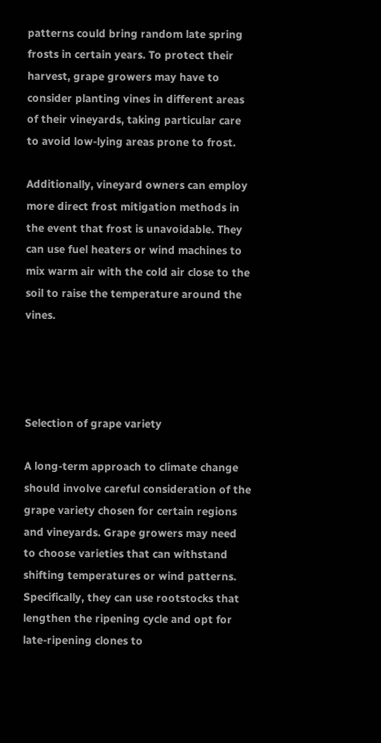patterns could bring random late spring frosts in certain years. To protect their harvest, grape growers may have to consider planting vines in different areas of their vineyards, taking particular care to avoid low-lying areas prone to frost.

Additionally, vineyard owners can employ more direct frost mitigation methods in the event that frost is unavoidable. They can use fuel heaters or wind machines to mix warm air with the cold air close to the soil to raise the temperature around the vines.




Selection of grape variety

A long-term approach to climate change should involve careful consideration of the grape variety chosen for certain regions and vineyards. Grape growers may need to choose varieties that can withstand shifting temperatures or wind patterns. Specifically, they can use rootstocks that lengthen the ripening cycle and opt for late-ripening clones to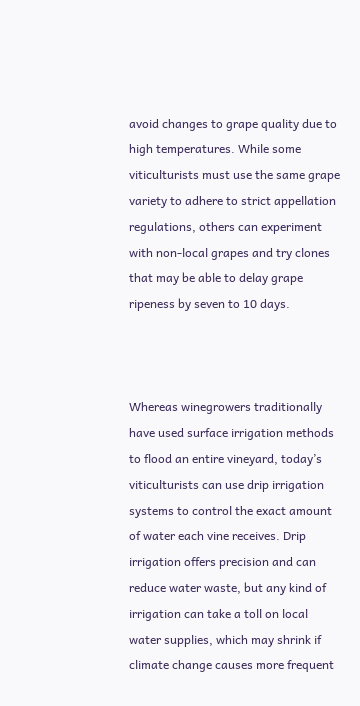avoid changes to grape quality due to high temperatures. While some viticulturists must use the same grape variety to adhere to strict appellation regulations, others can experiment with non-local grapes and try clones that may be able to delay grape ripeness by seven to 10 days.



Whereas winegrowers traditionally have used surface irrigation methods to flood an entire vineyard, today’s viticulturists can use drip irrigation systems to control the exact amount of water each vine receives. Drip irrigation offers precision and can reduce water waste, but any kind of irrigation can take a toll on local water supplies, which may shrink if climate change causes more frequent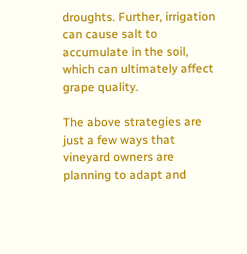droughts. Further, irrigation can cause salt to accumulate in the soil, which can ultimately affect grape quality.

The above strategies are just a few ways that vineyard owners are planning to adapt and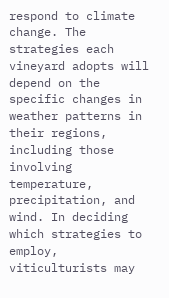respond to climate change. The strategies each vineyard adopts will depend on the specific changes in weather patterns in their regions, including those involving temperature, precipitation, and wind. In deciding which strategies to employ, viticulturists may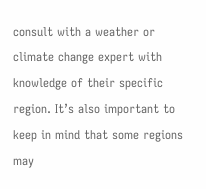consult with a weather or climate change expert with knowledge of their specific region. It’s also important to keep in mind that some regions may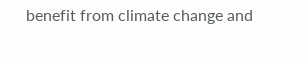benefit from climate change and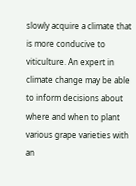slowly acquire a climate that is more conducive to viticulture. An expert in climate change may be able to inform decisions about where and when to plant various grape varieties with an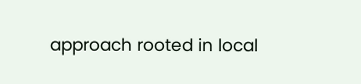approach rooted in local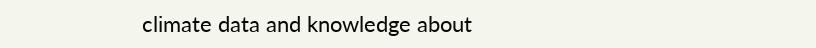climate data and knowledge about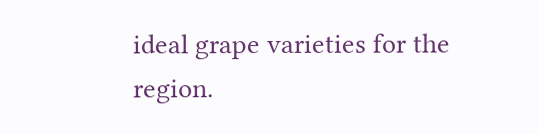ideal grape varieties for the region.